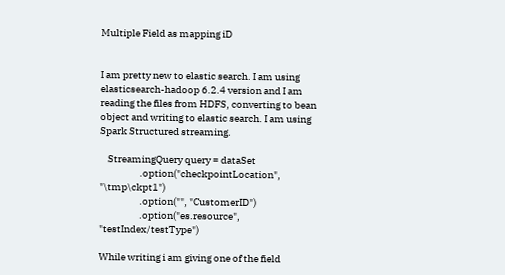Multiple Field as mapping iD


I am pretty new to elastic search. I am using elasticsearch-hadoop 6.2.4 version and I am reading the files from HDFS, converting to bean object and writing to elastic search. I am using Spark Structured streaming.

    StreamingQuery query = dataSet
                    .option("checkpointLocation", "\tmp\ckpt1")
                    .option("", "CustomerID")
                    .option("es.resource", "testIndex/testType")

While writing i am giving one of the field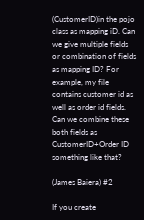(CustomerID)in the pojo class as mapping iD. Can we give multiple fields or combination of fields as mapping ID? For example, my file contains customer id as well as order id fields. Can we combine these both fields as CustomerID+Order ID something like that?

(James Baiera) #2

If you create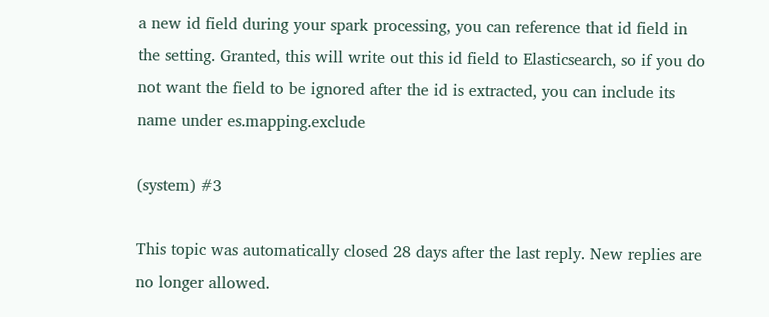a new id field during your spark processing, you can reference that id field in the setting. Granted, this will write out this id field to Elasticsearch, so if you do not want the field to be ignored after the id is extracted, you can include its name under es.mapping.exclude

(system) #3

This topic was automatically closed 28 days after the last reply. New replies are no longer allowed.